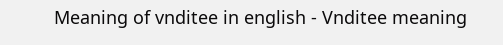Meaning of vnditee in english - Vnditee meaning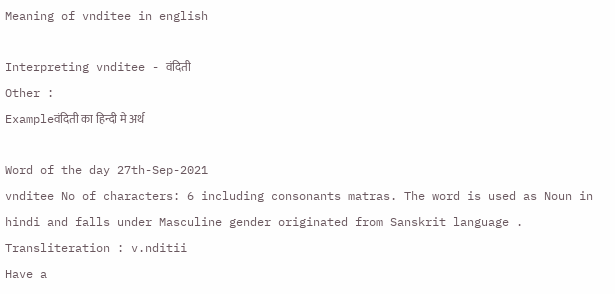Meaning of vnditee in english

Interpreting vnditee - वंदिती
Other :
Exampleवंदिती का हिन्दी मे अर्थ

Word of the day 27th-Sep-2021
vnditee No of characters: 6 including consonants matras. The word is used as Noun in hindi and falls under Masculine gender originated from Sanskrit language . Transliteration : v.nditii
Have a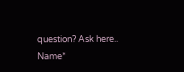question? Ask here..
Name*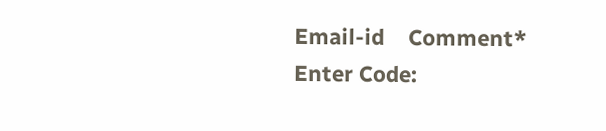Email-id    Comment* Enter Code: